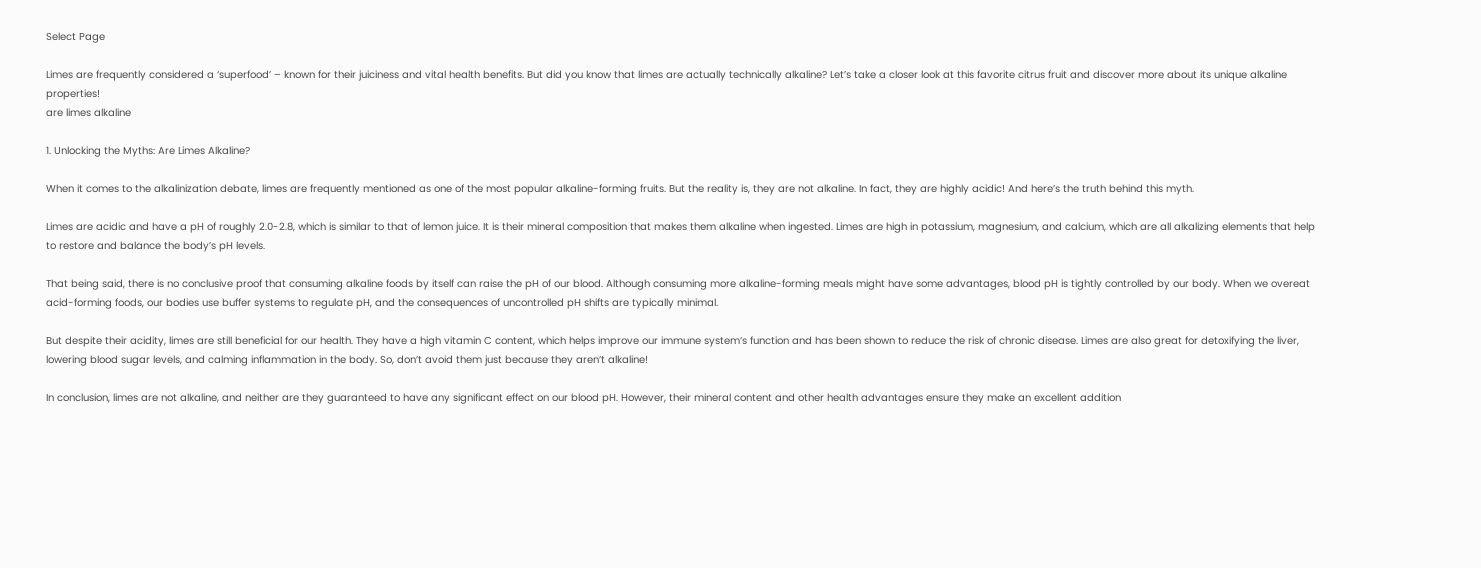Select Page

Limes are frequently considered a ‘superfood’ – known for their juiciness and vital health benefits. But did you know that limes are actually technically alkaline? Let’s take a closer look at this favorite citrus fruit and discover more about its unique alkaline properties!
are limes alkaline

1. Unlocking the Myths: Are Limes Alkaline?

When it comes to the alkalinization debate, limes are frequently mentioned as one of the most popular alkaline-forming fruits. But the reality is, they are not alkaline. In fact, they are highly acidic! And here’s the truth behind this myth.

Limes are acidic and have a pH of roughly 2.0-2.8, which is similar to that of lemon juice. It is their mineral composition that makes them alkaline when ingested. Limes are high in potassium, magnesium, and calcium, which are all alkalizing elements that help to restore and balance the body’s pH levels.

That being said, there is no conclusive proof that consuming alkaline foods by itself can raise the pH of our blood. Although consuming more alkaline-forming meals might have some advantages, blood pH is tightly controlled by our body. When we overeat acid-forming foods, our bodies use buffer systems to regulate pH, and the consequences of uncontrolled pH shifts are typically minimal.

But despite their acidity, limes are still beneficial for our health. They have a high vitamin C content, which helps improve our immune system’s function and has been shown to reduce the risk of chronic disease. Limes are also great for detoxifying the liver, lowering blood sugar levels, and calming inflammation in the body. So, don’t avoid them just because they aren’t alkaline!

In conclusion, limes are not alkaline, and neither are they guaranteed to have any significant effect on our blood pH. However, their mineral content and other health advantages ensure they make an excellent addition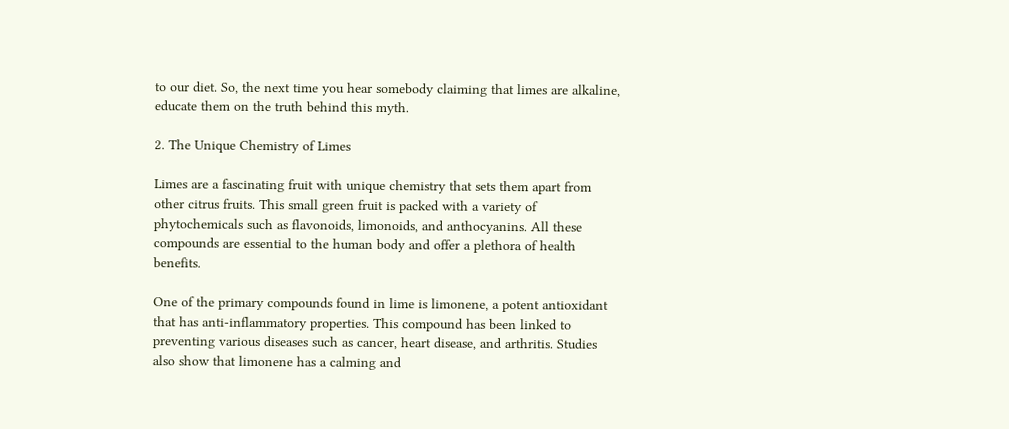to our diet. So, the next time you hear somebody claiming that limes are alkaline, educate them on the truth behind this myth.

2. The Unique Chemistry of Limes

Limes are a fascinating fruit with unique chemistry that sets them apart from other citrus fruits. This small green fruit is packed with a variety of phytochemicals such as flavonoids, limonoids, and anthocyanins. All these compounds are essential to the human body and offer a plethora of health benefits.

One of the primary compounds found in lime is limonene, a potent antioxidant that has anti-inflammatory properties. This compound has been linked to preventing various diseases such as cancer, heart disease, and arthritis. Studies also show that limonene has a calming and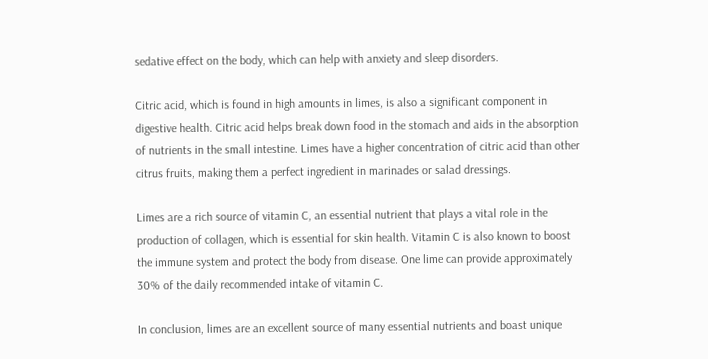sedative effect on the body, which can help with anxiety and sleep disorders.

Citric acid, which is found in high amounts in limes, is also a significant component in digestive health. Citric acid helps break down food in the stomach and aids in the absorption of nutrients in the small intestine. Limes have a higher concentration of citric acid than other citrus fruits, making them a perfect ingredient in marinades or salad dressings.

Limes are a rich source of vitamin C, an essential nutrient that plays a vital role in the production of collagen, which is essential for skin health. Vitamin C is also known to boost the immune system and protect the body from disease. One lime can provide approximately 30% of the daily recommended intake of vitamin C.

In conclusion, limes are an excellent source of many essential nutrients and boast unique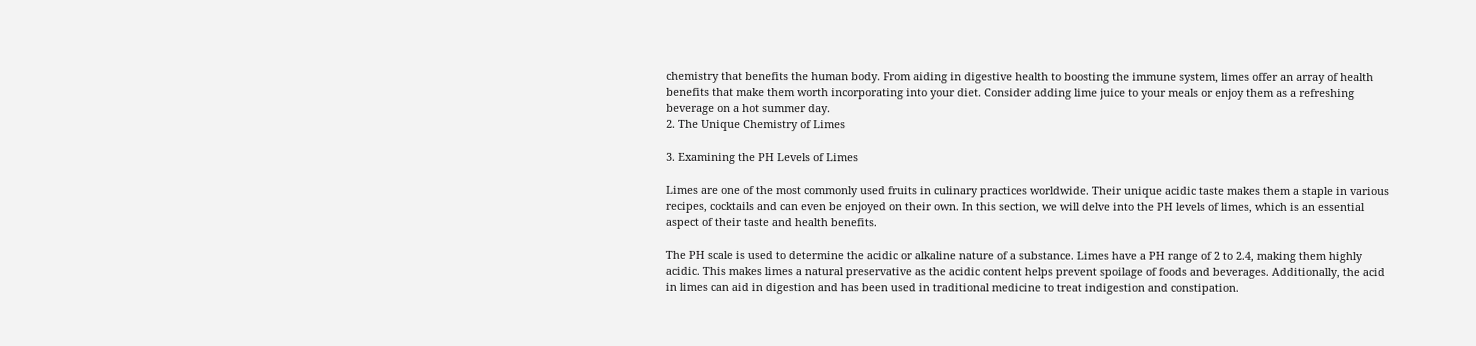chemistry that benefits the human body. From aiding in digestive health to boosting the immune system, limes offer an array of health benefits that make them worth incorporating into your diet. Consider adding lime juice to your meals or enjoy them as a refreshing beverage on a hot summer day.
2. The Unique Chemistry of Limes

3. Examining the PH Levels of Limes

Limes are one of the most commonly used fruits in culinary practices worldwide. Their unique acidic taste makes them a staple in various recipes, cocktails and can even be enjoyed on their own. In this section, we will delve into the PH levels of limes, which is an essential aspect of their taste and health benefits.

The PH scale is used to determine the acidic or alkaline nature of a substance. Limes have a PH range of 2 to 2.4, making them highly acidic. This makes limes a natural preservative as the acidic content helps prevent spoilage of foods and beverages. Additionally, the acid in limes can aid in digestion and has been used in traditional medicine to treat indigestion and constipation.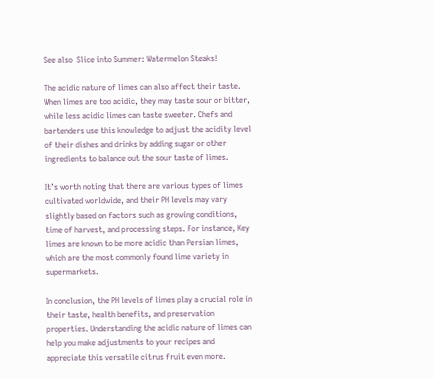See also  Slice into Summer: Watermelon Steaks!

The acidic nature of limes can also affect their taste. When limes are too acidic, they may taste sour or bitter, while less acidic limes can taste sweeter. Chefs and bartenders use this knowledge to adjust the acidity level of their dishes and drinks by adding sugar or other ingredients to balance out the sour taste of limes.

It’s worth noting that there are various types of limes cultivated worldwide, and their PH levels may vary slightly based on factors such as growing conditions, time of harvest, and processing steps. For instance, Key limes are known to be more acidic than Persian limes, which are the most commonly found lime variety in supermarkets.

In conclusion, the PH levels of limes play a crucial role in their taste, health benefits, and preservation properties. Understanding the acidic nature of limes can help you make adjustments to your recipes and appreciate this versatile citrus fruit even more.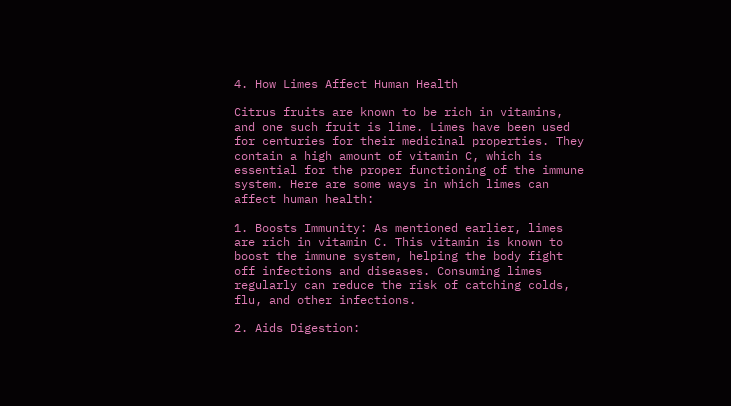4. How Limes Affect Human Health

Citrus fruits are known to be rich in vitamins, and one such fruit is lime. Limes have been used for centuries for their medicinal properties. They contain a high amount of vitamin C, which is essential for the proper functioning of the immune system. Here are some ways in which limes can affect human health:

1. Boosts Immunity: As mentioned earlier, limes are rich in vitamin C. This vitamin is known to boost the immune system, helping the body fight off infections and diseases. Consuming limes regularly can reduce the risk of catching colds, flu, and other infections.

2. Aids Digestion: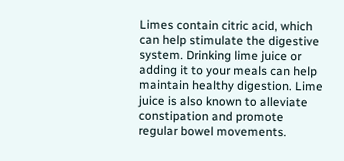Limes contain citric acid, which can help stimulate the digestive system. Drinking lime juice or adding it to your meals can help maintain healthy digestion. Lime juice is also known to alleviate constipation and promote regular bowel movements.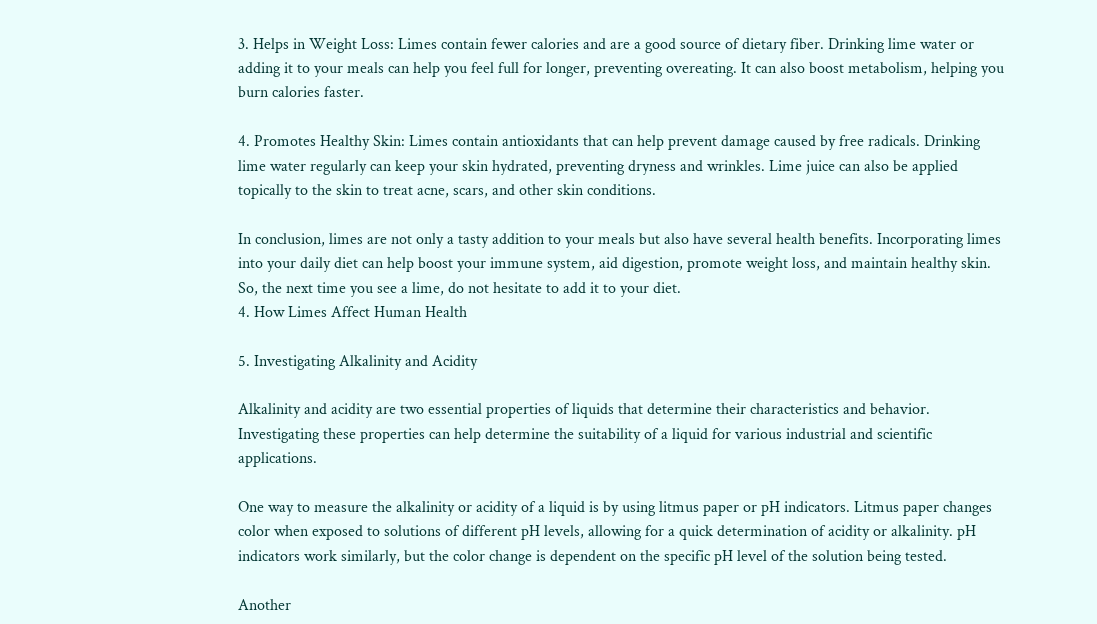3. Helps in Weight Loss: Limes contain fewer calories and are a good source of dietary fiber. Drinking lime water or adding it to your meals can help you feel full for longer, preventing overeating. It can also boost metabolism, helping you burn calories faster.

4. Promotes Healthy Skin: Limes contain antioxidants that can help prevent damage caused by free radicals. Drinking lime water regularly can keep your skin hydrated, preventing dryness and wrinkles. Lime juice can also be applied topically to the skin to treat acne, scars, and other skin conditions.

In conclusion, limes are not only a tasty addition to your meals but also have several health benefits. Incorporating limes into your daily diet can help boost your immune system, aid digestion, promote weight loss, and maintain healthy skin. So, the next time you see a lime, do not hesitate to add it to your diet.
4. How Limes Affect Human Health

5. Investigating Alkalinity and Acidity

Alkalinity and acidity are two essential properties of liquids that determine their characteristics and behavior. Investigating these properties can help determine the suitability of a liquid for various industrial and scientific applications.

One way to measure the alkalinity or acidity of a liquid is by using litmus paper or pH indicators. Litmus paper changes color when exposed to solutions of different pH levels, allowing for a quick determination of acidity or alkalinity. pH indicators work similarly, but the color change is dependent on the specific pH level of the solution being tested.

Another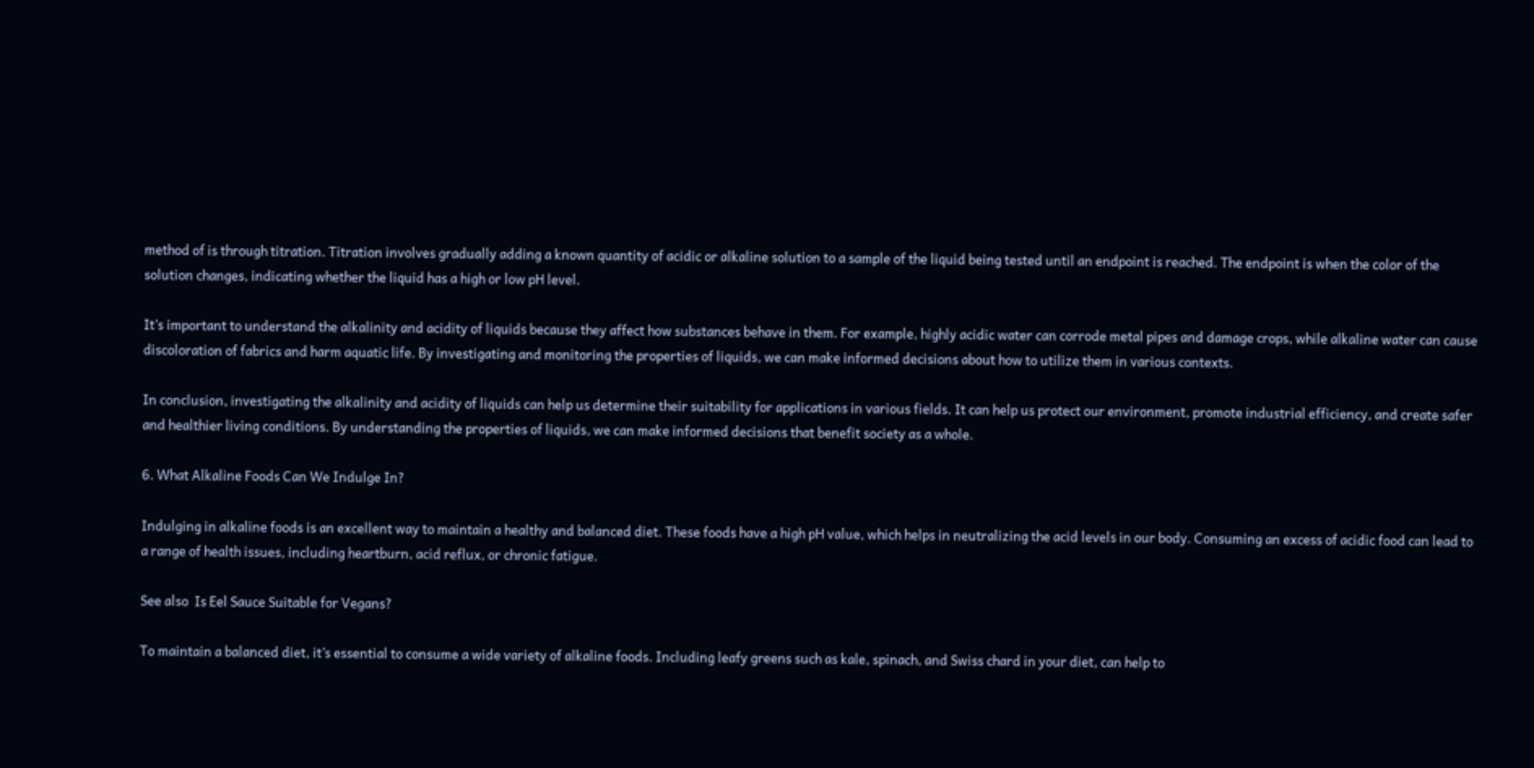method of is through titration. Titration involves gradually adding a known quantity of acidic or alkaline solution to a sample of the liquid being tested until an endpoint is reached. The endpoint is when the color of the solution changes, indicating whether the liquid has a high or low pH level.

It’s important to understand the alkalinity and acidity of liquids because they affect how substances behave in them. For example, highly acidic water can corrode metal pipes and damage crops, while alkaline water can cause discoloration of fabrics and harm aquatic life. By investigating and monitoring the properties of liquids, we can make informed decisions about how to utilize them in various contexts.

In conclusion, investigating the alkalinity and acidity of liquids can help us determine their suitability for applications in various fields. It can help us protect our environment, promote industrial efficiency, and create safer and healthier living conditions. By understanding the properties of liquids, we can make informed decisions that benefit society as a whole.

6. What Alkaline Foods Can We Indulge In?

Indulging in alkaline foods is an excellent way to maintain a healthy and balanced diet. These foods have a high pH value, which helps in neutralizing the acid levels in our body. Consuming an excess of acidic food can lead to a range of health issues, including heartburn, acid reflux, or chronic fatigue.

See also  Is Eel Sauce Suitable for Vegans?

To maintain a balanced diet, it’s essential to consume a wide variety of alkaline foods. Including leafy greens such as kale, spinach, and Swiss chard in your diet, can help to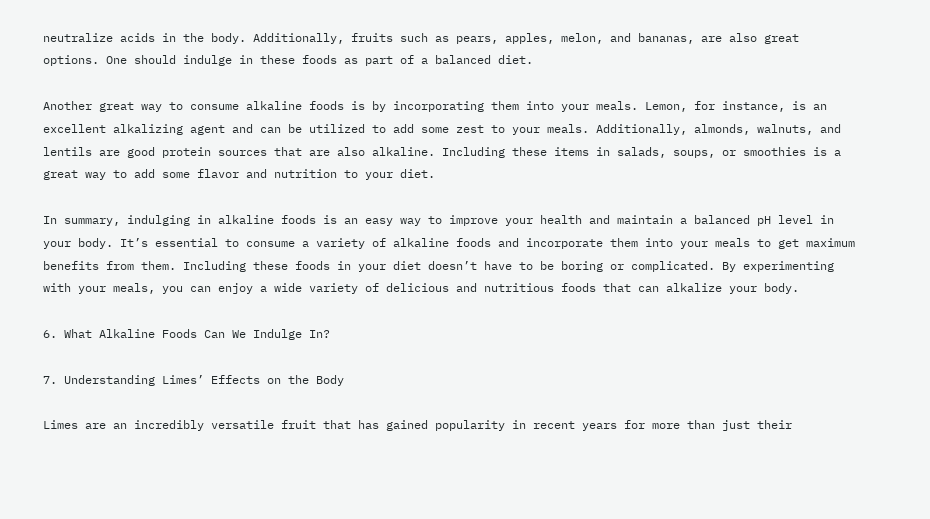neutralize acids in the body. Additionally, fruits such as pears, apples, melon, and bananas, are also great options. One should indulge in these foods as part of a balanced diet.

Another great way to consume alkaline foods is by incorporating them into your meals. Lemon, for instance, is an excellent alkalizing agent and can be utilized to add some zest to your meals. Additionally, almonds, walnuts, and lentils are good protein sources that are also alkaline. Including these items in salads, soups, or smoothies is a great way to add some flavor and nutrition to your diet.

In summary, indulging in alkaline foods is an easy way to improve your health and maintain a balanced pH level in your body. It’s essential to consume a variety of alkaline foods and incorporate them into your meals to get maximum benefits from them. Including these foods in your diet doesn’t have to be boring or complicated. By experimenting with your meals, you can enjoy a wide variety of delicious and nutritious foods that can alkalize your body.

6. What Alkaline Foods Can We Indulge In?

7. Understanding Limes’ Effects on the Body

Limes are an incredibly versatile fruit that has gained popularity in recent years for more than just their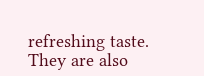refreshing taste. They are also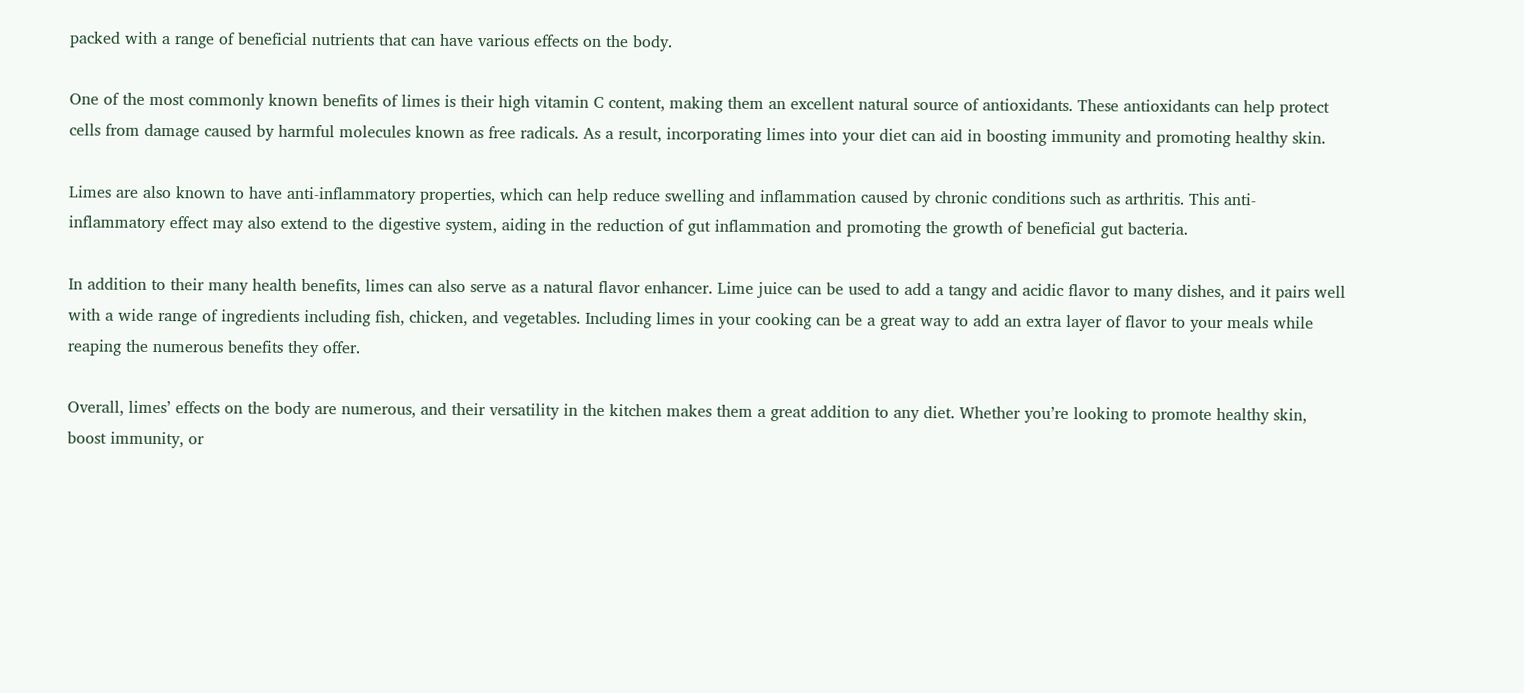packed with a range of beneficial nutrients that can have various effects on the body.

One of the most commonly known benefits of limes is their high vitamin C content, making them an excellent natural source of antioxidants. These antioxidants can help protect cells from damage caused by harmful molecules known as free radicals. As a result, incorporating limes into your diet can aid in boosting immunity and promoting healthy skin.

Limes are also known to have anti-inflammatory properties, which can help reduce swelling and inflammation caused by chronic conditions such as arthritis. This anti-inflammatory effect may also extend to the digestive system, aiding in the reduction of gut inflammation and promoting the growth of beneficial gut bacteria.

In addition to their many health benefits, limes can also serve as a natural flavor enhancer. Lime juice can be used to add a tangy and acidic flavor to many dishes, and it pairs well with a wide range of ingredients including fish, chicken, and vegetables. Including limes in your cooking can be a great way to add an extra layer of flavor to your meals while reaping the numerous benefits they offer.

Overall, limes’ effects on the body are numerous, and their versatility in the kitchen makes them a great addition to any diet. Whether you’re looking to promote healthy skin, boost immunity, or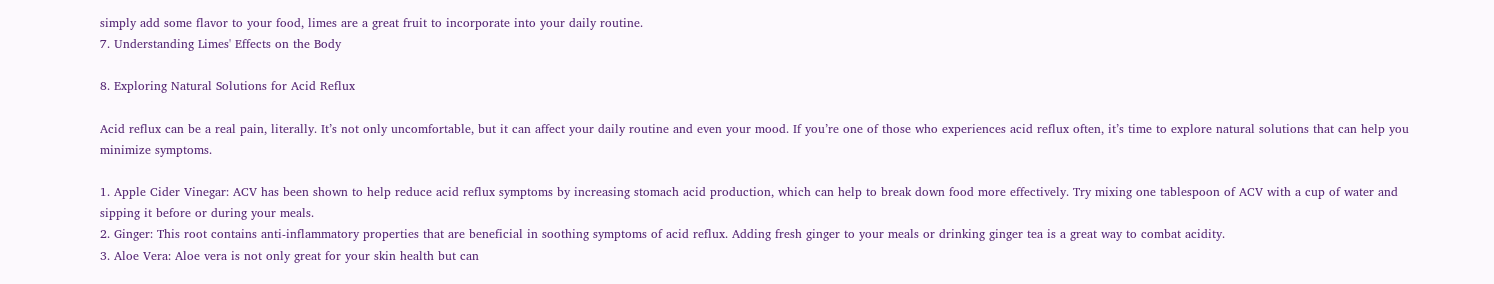simply add some flavor to your food, limes are a great fruit to incorporate into your daily routine.
7. Understanding Limes' Effects on the Body

8. Exploring Natural Solutions for Acid Reflux

Acid reflux can be a real pain, literally. It’s not only uncomfortable, but it can affect your daily routine and even your mood. If you’re one of those who experiences acid reflux often, it’s time to explore natural solutions that can help you minimize symptoms.

1. Apple Cider Vinegar: ACV has been shown to help reduce acid reflux symptoms by increasing stomach acid production, which can help to break down food more effectively. Try mixing one tablespoon of ACV with a cup of water and sipping it before or during your meals.
2. Ginger: This root contains anti-inflammatory properties that are beneficial in soothing symptoms of acid reflux. Adding fresh ginger to your meals or drinking ginger tea is a great way to combat acidity.
3. Aloe Vera: Aloe vera is not only great for your skin health but can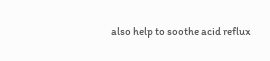also help to soothe acid reflux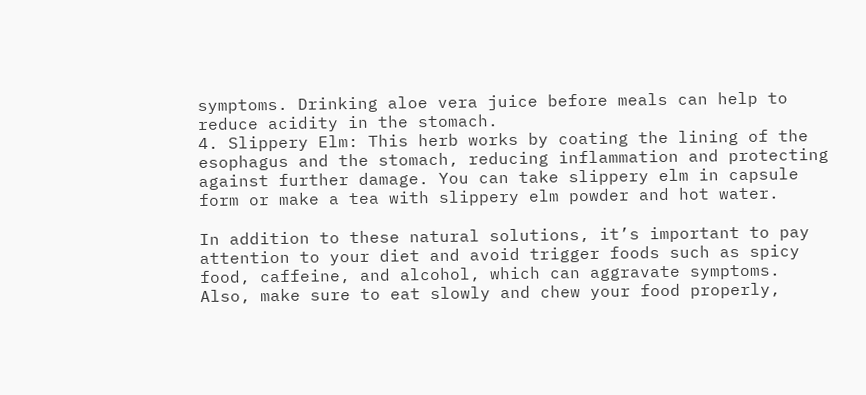symptoms. Drinking aloe vera juice before meals can help to reduce acidity in the stomach.
4. Slippery Elm: This herb works by coating the lining of the esophagus and the stomach, reducing inflammation and protecting against further damage. You can take slippery elm in capsule form or make a tea with slippery elm powder and hot water.

In addition to these natural solutions, it’s important to pay attention to your diet and avoid trigger foods such as spicy food, caffeine, and alcohol, which can aggravate symptoms. Also, make sure to eat slowly and chew your food properly,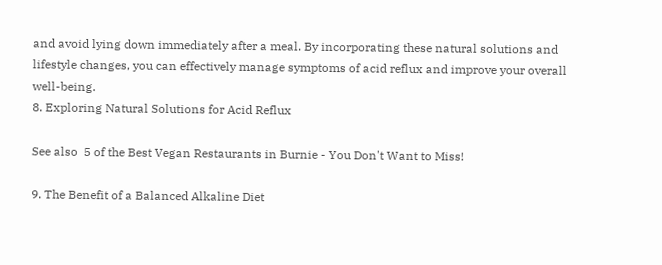and avoid lying down immediately after a meal. By incorporating these natural solutions and lifestyle changes, you can effectively manage symptoms of acid reflux and improve your overall well-being.
8. Exploring Natural Solutions for Acid Reflux

See also  5 of the Best Vegan Restaurants in Burnie - You Don't Want to Miss!

9. The Benefit of a Balanced Alkaline Diet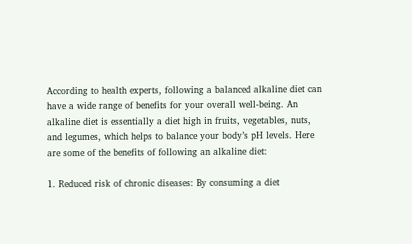According to health experts, following a balanced alkaline diet can have a wide range of benefits for your overall well-being. An alkaline diet is essentially a diet high in fruits, vegetables, nuts, and legumes, which helps to balance your body’s pH levels. Here are some of the benefits of following an alkaline diet:

1. Reduced risk of chronic diseases: By consuming a diet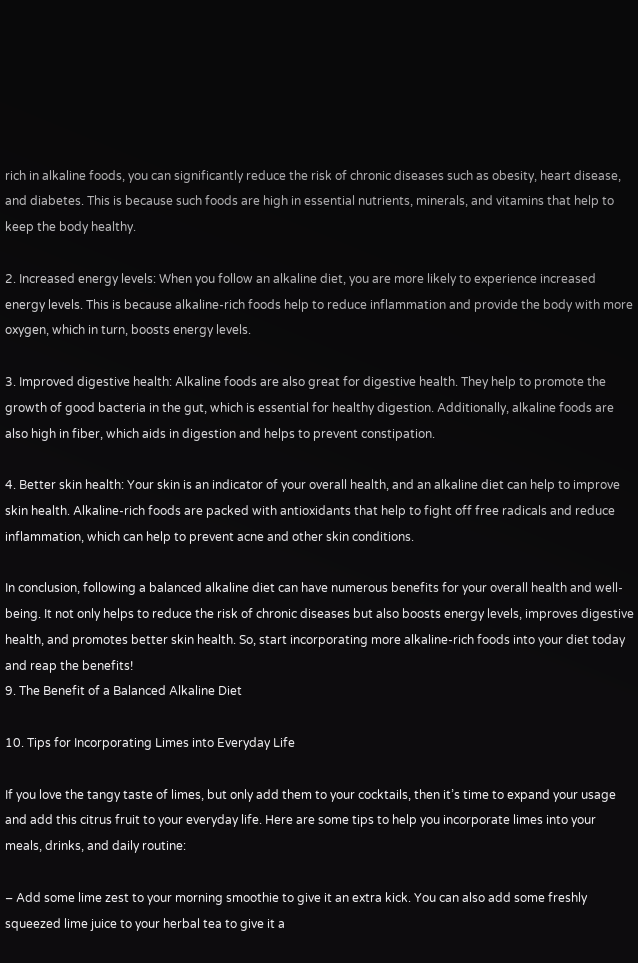rich in alkaline foods, you can significantly reduce the risk of chronic diseases such as obesity, heart disease, and diabetes. This is because such foods are high in essential nutrients, minerals, and vitamins that help to keep the body healthy.

2. Increased energy levels: When you follow an alkaline diet, you are more likely to experience increased energy levels. This is because alkaline-rich foods help to reduce inflammation and provide the body with more oxygen, which in turn, boosts energy levels.

3. Improved digestive health: Alkaline foods are also great for digestive health. They help to promote the growth of good bacteria in the gut, which is essential for healthy digestion. Additionally, alkaline foods are also high in fiber, which aids in digestion and helps to prevent constipation.

4. Better skin health: Your skin is an indicator of your overall health, and an alkaline diet can help to improve skin health. Alkaline-rich foods are packed with antioxidants that help to fight off free radicals and reduce inflammation, which can help to prevent acne and other skin conditions.

In conclusion, following a balanced alkaline diet can have numerous benefits for your overall health and well-being. It not only helps to reduce the risk of chronic diseases but also boosts energy levels, improves digestive health, and promotes better skin health. So, start incorporating more alkaline-rich foods into your diet today and reap the benefits!
9. The Benefit of a Balanced Alkaline Diet

10. Tips for Incorporating Limes into Everyday Life

If you love the tangy taste of limes, but only add them to your cocktails, then it’s time to expand your usage and add this citrus fruit to your everyday life. Here are some tips to help you incorporate limes into your meals, drinks, and daily routine:

– Add some lime zest to your morning smoothie to give it an extra kick. You can also add some freshly squeezed lime juice to your herbal tea to give it a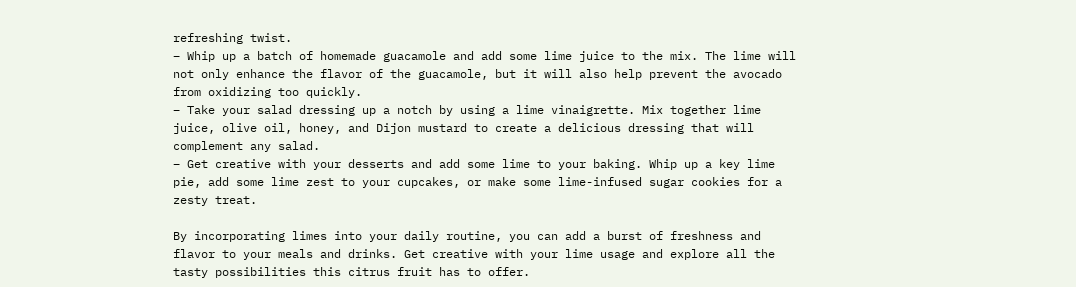refreshing twist.
– Whip up a batch of homemade guacamole and add some lime juice to the mix. The lime will not only enhance the flavor of the guacamole, but it will also help prevent the avocado from oxidizing too quickly.
– Take your salad dressing up a notch by using a lime vinaigrette. Mix together lime juice, olive oil, honey, and Dijon mustard to create a delicious dressing that will complement any salad.
– Get creative with your desserts and add some lime to your baking. Whip up a key lime pie, add some lime zest to your cupcakes, or make some lime-infused sugar cookies for a zesty treat.

By incorporating limes into your daily routine, you can add a burst of freshness and flavor to your meals and drinks. Get creative with your lime usage and explore all the tasty possibilities this citrus fruit has to offer.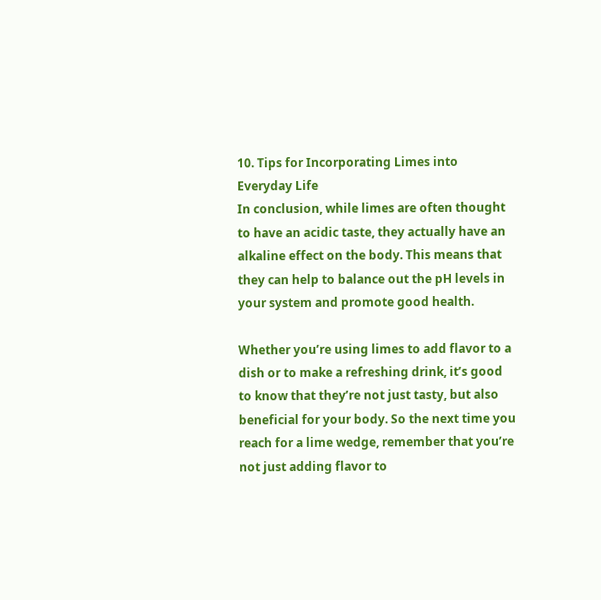10. Tips for Incorporating Limes into Everyday Life
In conclusion, while limes are often thought to have an acidic taste, they actually have an alkaline effect on the body. This means that they can help to balance out the pH levels in your system and promote good health.

Whether you’re using limes to add flavor to a dish or to make a refreshing drink, it’s good to know that they’re not just tasty, but also beneficial for your body. So the next time you reach for a lime wedge, remember that you’re not just adding flavor to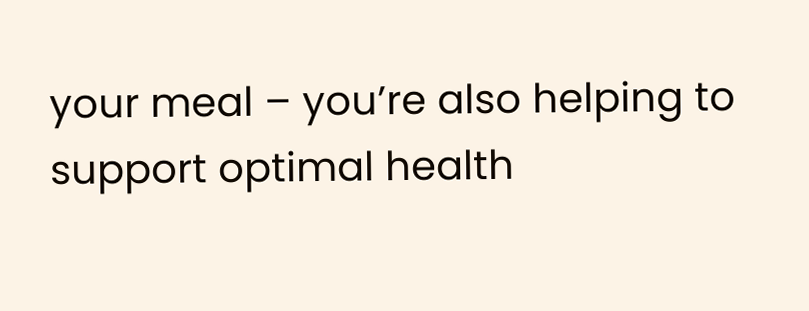your meal – you’re also helping to support optimal health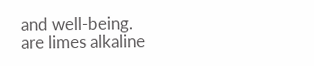and well-being.
are limes alkaline